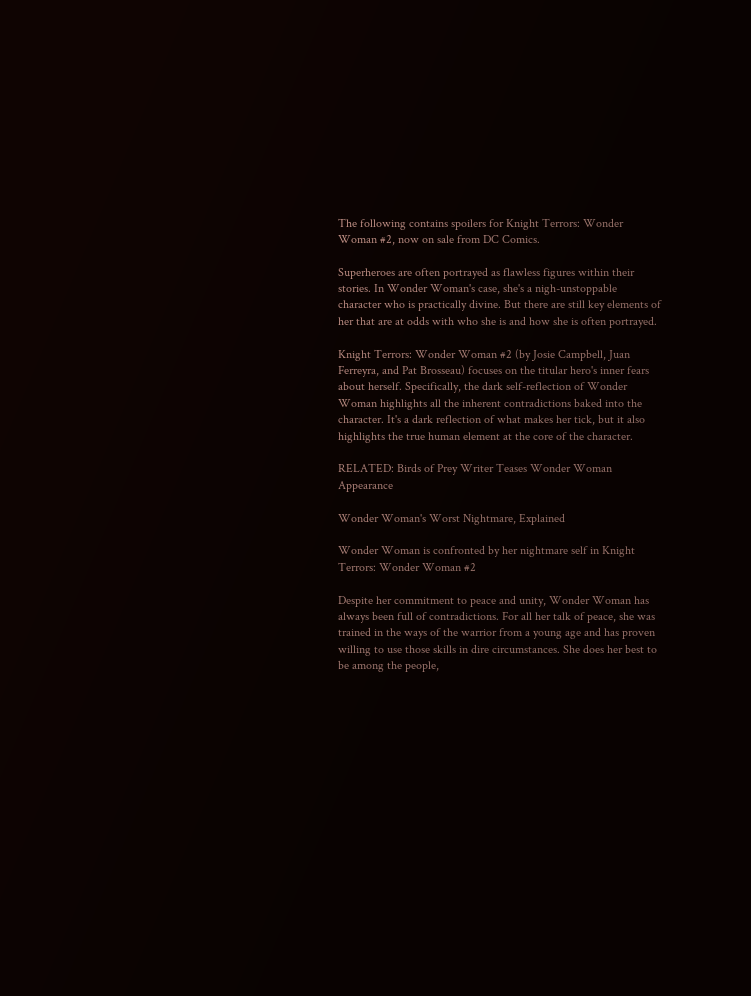The following contains spoilers for Knight Terrors: Wonder Woman #2, now on sale from DC Comics.

Superheroes are often portrayed as flawless figures within their stories. In Wonder Woman's case, she's a nigh-unstoppable character who is practically divine. But there are still key elements of her that are at odds with who she is and how she is often portrayed.

Knight Terrors: Wonder Woman #2 (by Josie Campbell, Juan Ferreyra, and Pat Brosseau) focuses on the titular hero's inner fears about herself. Specifically, the dark self-reflection of Wonder Woman highlights all the inherent contradictions baked into the character. It's a dark reflection of what makes her tick, but it also highlights the true human element at the core of the character.

RELATED: Birds of Prey Writer Teases Wonder Woman Appearance

Wonder Woman's Worst Nightmare, Explained

Wonder Woman is confronted by her nightmare self in Knight Terrors: Wonder Woman #2

Despite her commitment to peace and unity, Wonder Woman has always been full of contradictions. For all her talk of peace, she was trained in the ways of the warrior from a young age and has proven willing to use those skills in dire circumstances. She does her best to be among the people,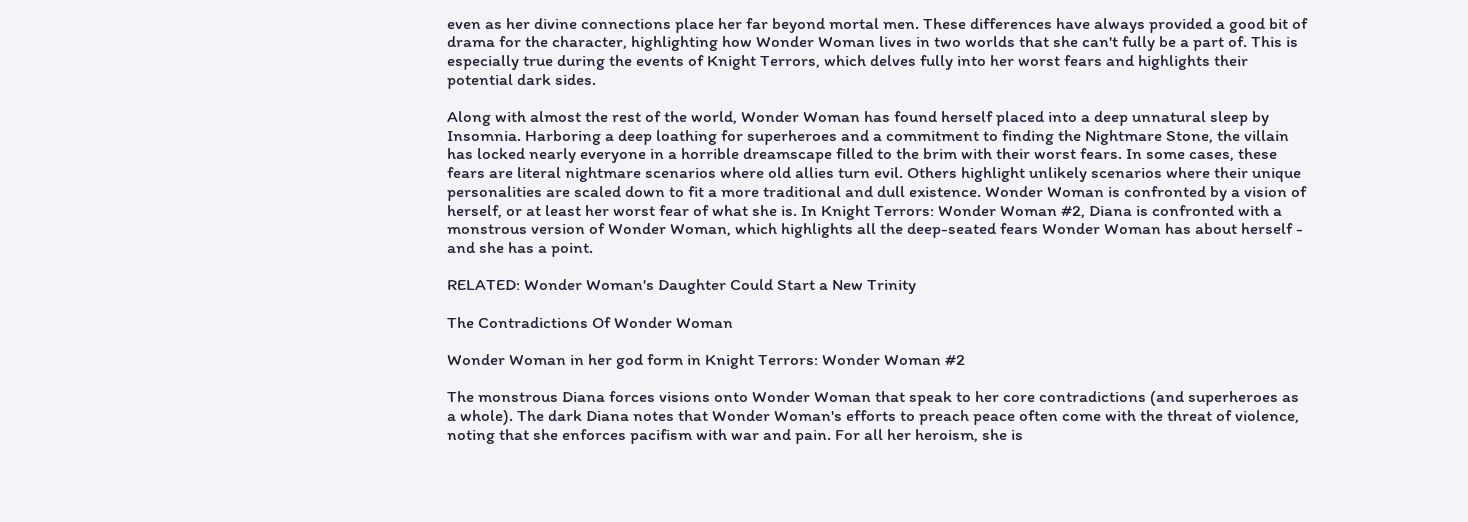even as her divine connections place her far beyond mortal men. These differences have always provided a good bit of drama for the character, highlighting how Wonder Woman lives in two worlds that she can't fully be a part of. This is especially true during the events of Knight Terrors, which delves fully into her worst fears and highlights their potential dark sides.

Along with almost the rest of the world, Wonder Woman has found herself placed into a deep unnatural sleep by Insomnia. Harboring a deep loathing for superheroes and a commitment to finding the Nightmare Stone, the villain has locked nearly everyone in a horrible dreamscape filled to the brim with their worst fears. In some cases, these fears are literal nightmare scenarios where old allies turn evil. Others highlight unlikely scenarios where their unique personalities are scaled down to fit a more traditional and dull existence. Wonder Woman is confronted by a vision of herself, or at least her worst fear of what she is. In Knight Terrors: Wonder Woman #2, Diana is confronted with a monstrous version of Wonder Woman, which highlights all the deep-seated fears Wonder Woman has about herself - and she has a point.

RELATED: Wonder Woman's Daughter Could Start a New Trinity

The Contradictions Of Wonder Woman

Wonder Woman in her god form in Knight Terrors: Wonder Woman #2

The monstrous Diana forces visions onto Wonder Woman that speak to her core contradictions (and superheroes as a whole). The dark Diana notes that Wonder Woman's efforts to preach peace often come with the threat of violence, noting that she enforces pacifism with war and pain. For all her heroism, she is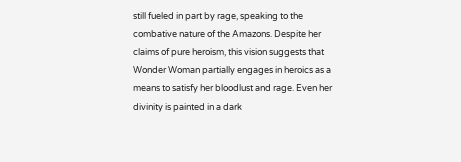still fueled in part by rage, speaking to the combative nature of the Amazons. Despite her claims of pure heroism, this vision suggests that Wonder Woman partially engages in heroics as a means to satisfy her bloodlust and rage. Even her divinity is painted in a dark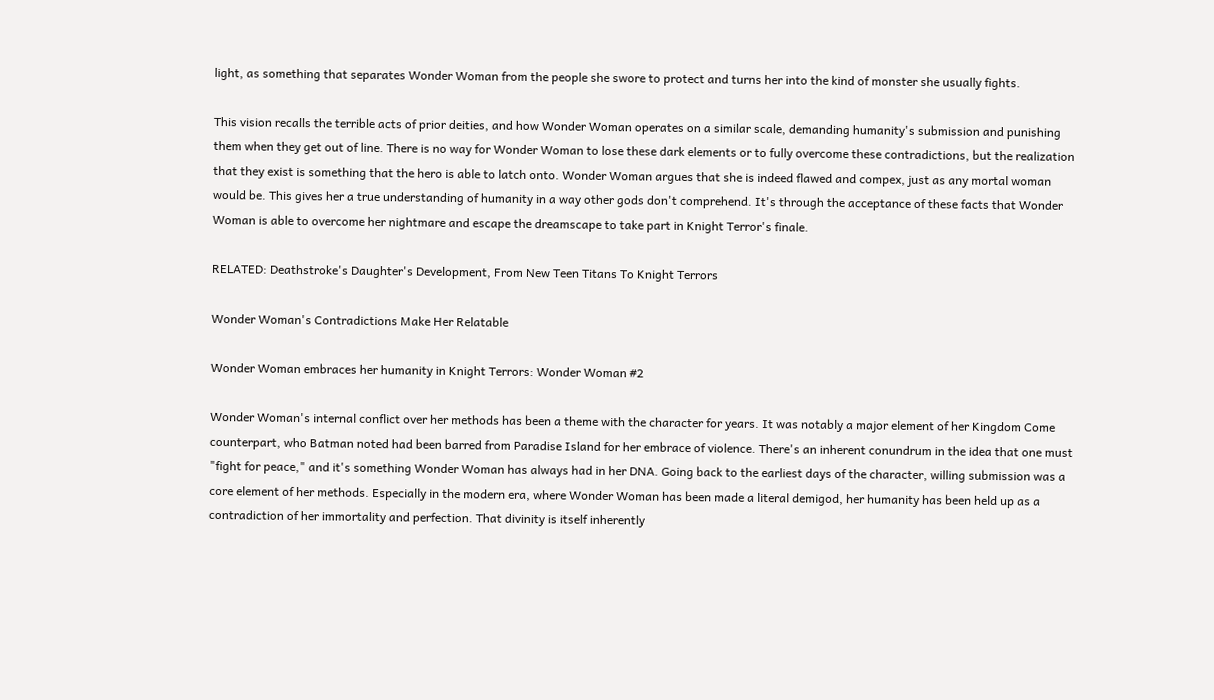light, as something that separates Wonder Woman from the people she swore to protect and turns her into the kind of monster she usually fights.

This vision recalls the terrible acts of prior deities, and how Wonder Woman operates on a similar scale, demanding humanity's submission and punishing them when they get out of line. There is no way for Wonder Woman to lose these dark elements or to fully overcome these contradictions, but the realization that they exist is something that the hero is able to latch onto. Wonder Woman argues that she is indeed flawed and compex, just as any mortal woman would be. This gives her a true understanding of humanity in a way other gods don't comprehend. It's through the acceptance of these facts that Wonder Woman is able to overcome her nightmare and escape the dreamscape to take part in Knight Terror's finale.

RELATED: Deathstroke's Daughter's Development, From New Teen Titans To Knight Terrors

Wonder Woman's Contradictions Make Her Relatable

Wonder Woman embraces her humanity in Knight Terrors: Wonder Woman #2

Wonder Woman's internal conflict over her methods has been a theme with the character for years. It was notably a major element of her Kingdom Come counterpart, who Batman noted had been barred from Paradise Island for her embrace of violence. There's an inherent conundrum in the idea that one must "fight for peace," and it's something Wonder Woman has always had in her DNA. Going back to the earliest days of the character, willing submission was a core element of her methods. Especially in the modern era, where Wonder Woman has been made a literal demigod, her humanity has been held up as a contradiction of her immortality and perfection. That divinity is itself inherently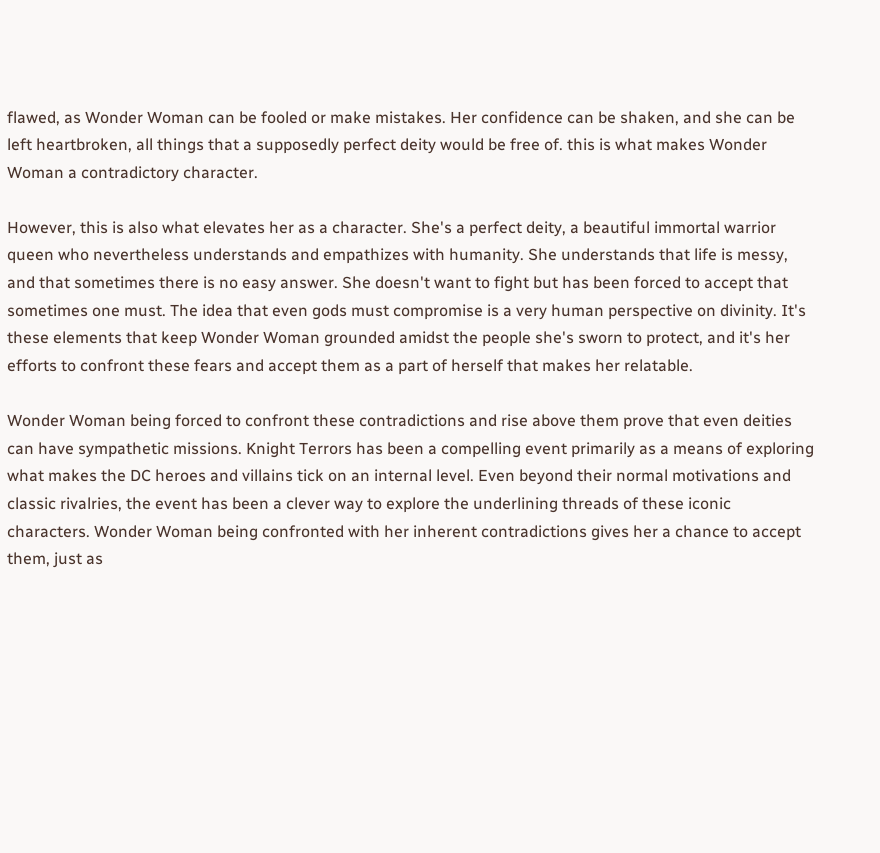flawed, as Wonder Woman can be fooled or make mistakes. Her confidence can be shaken, and she can be left heartbroken, all things that a supposedly perfect deity would be free of. this is what makes Wonder Woman a contradictory character.

However, this is also what elevates her as a character. She's a perfect deity, a beautiful immortal warrior queen who nevertheless understands and empathizes with humanity. She understands that life is messy, and that sometimes there is no easy answer. She doesn't want to fight but has been forced to accept that sometimes one must. The idea that even gods must compromise is a very human perspective on divinity. It's these elements that keep Wonder Woman grounded amidst the people she's sworn to protect, and it's her efforts to confront these fears and accept them as a part of herself that makes her relatable.

Wonder Woman being forced to confront these contradictions and rise above them prove that even deities can have sympathetic missions. Knight Terrors has been a compelling event primarily as a means of exploring what makes the DC heroes and villains tick on an internal level. Even beyond their normal motivations and classic rivalries, the event has been a clever way to explore the underlining threads of these iconic characters. Wonder Woman being confronted with her inherent contradictions gives her a chance to accept them, just as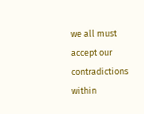we all must accept our contradictions within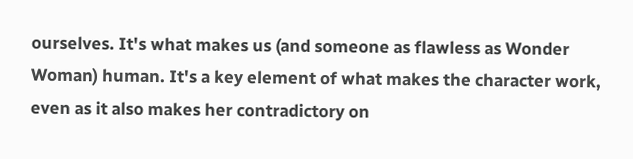ourselves. It's what makes us (and someone as flawless as Wonder Woman) human. It's a key element of what makes the character work, even as it also makes her contradictory on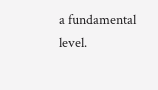a fundamental level.